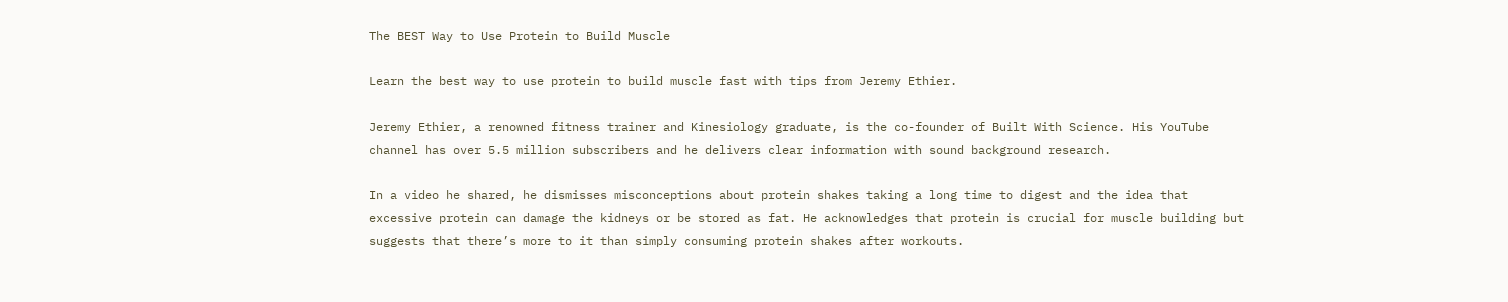The BEST Way to Use Protein to Build Muscle

Learn the best way to use protein to build muscle fast with tips from Jeremy Ethier.

Jeremy Ethier, a renowned fitness trainer and Kinesiology graduate, is the co-founder of Built With Science. His YouTube channel has over 5.5 million subscribers and he delivers clear information with sound background research.

In a video he shared, he dismisses misconceptions about protein shakes taking a long time to digest and the idea that excessive protein can damage the kidneys or be stored as fat. He acknowledges that protein is crucial for muscle building but suggests that there’s more to it than simply consuming protein shakes after workouts.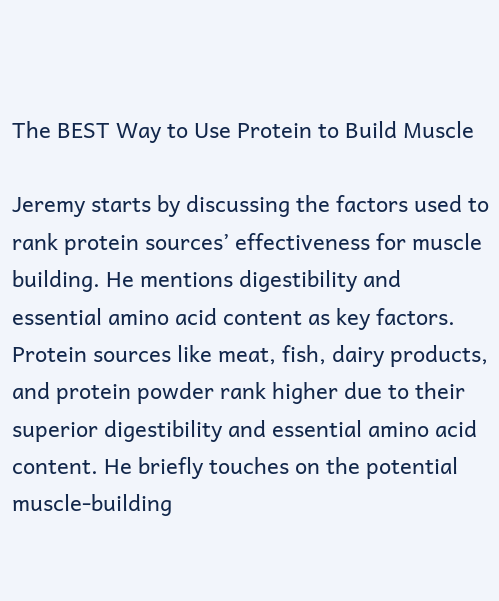The BEST Way to Use Protein to Build Muscle

Jeremy starts by discussing the factors used to rank protein sources’ effectiveness for muscle building. He mentions digestibility and essential amino acid content as key factors. Protein sources like meat, fish, dairy products, and protein powder rank higher due to their superior digestibility and essential amino acid content. He briefly touches on the potential muscle-building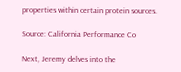properties within certain protein sources.

Source: California Performance Co

Next, Jeremy delves into the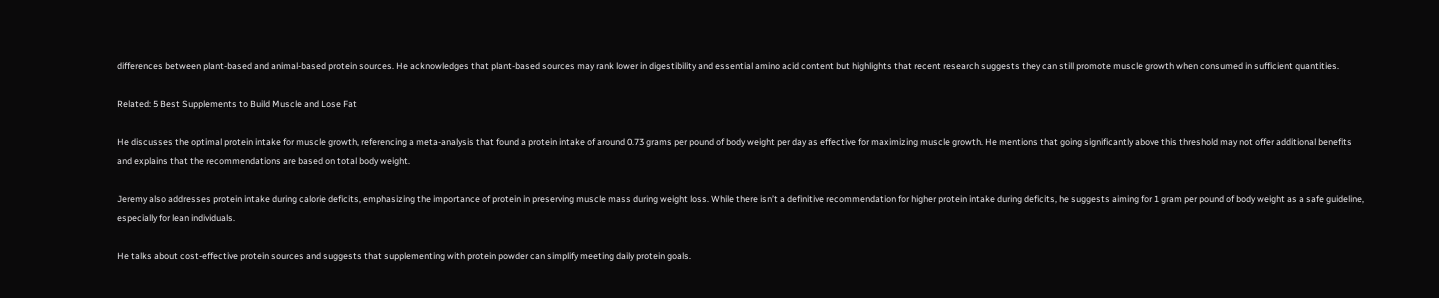differences between plant-based and animal-based protein sources. He acknowledges that plant-based sources may rank lower in digestibility and essential amino acid content but highlights that recent research suggests they can still promote muscle growth when consumed in sufficient quantities.

Related: 5 Best Supplements to Build Muscle and Lose Fat

He discusses the optimal protein intake for muscle growth, referencing a meta-analysis that found a protein intake of around 0.73 grams per pound of body weight per day as effective for maximizing muscle growth. He mentions that going significantly above this threshold may not offer additional benefits and explains that the recommendations are based on total body weight.

Jeremy also addresses protein intake during calorie deficits, emphasizing the importance of protein in preserving muscle mass during weight loss. While there isn’t a definitive recommendation for higher protein intake during deficits, he suggests aiming for 1 gram per pound of body weight as a safe guideline, especially for lean individuals.

He talks about cost-effective protein sources and suggests that supplementing with protein powder can simplify meeting daily protein goals.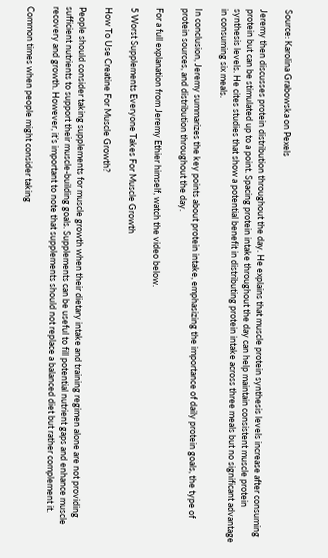Source: Karolina Grabowska on Pexels

Jeremy then discusses protein distribution throughout the day. He explains that muscle protein synthesis levels increase after consuming protein but can be stimulated up to a point. Spacing protein intake throughout the day can help maintain consistent muscle protein synthesis levels. He cites studies that show a potential benefit in distributing protein intake across three meals but no significant advantage in consuming six meals.

In conclusion, Jeremy summarizes the key points about protein intake, emphasizing the importance of daily protein goals, the type of protein sources, and distribution throughout the day.

For a full explanation from Jeremy Ethier himself, watch the video below.

5 Worst Supplements Everyone Takes For Muscle Growth

How To Use Creatine For Muscle Growth?

People should consider taking supplements for muscle growth when their dietary intake and training regimen alone are not providing sufficient nutrients to support their muscle-building goals. Supplements can be useful to fill potential nutrient gaps and enhance muscle recovery and growth. However, it’s important to note that supplements should not replace a balanced diet but rather complement it.

Common times when people might consider taking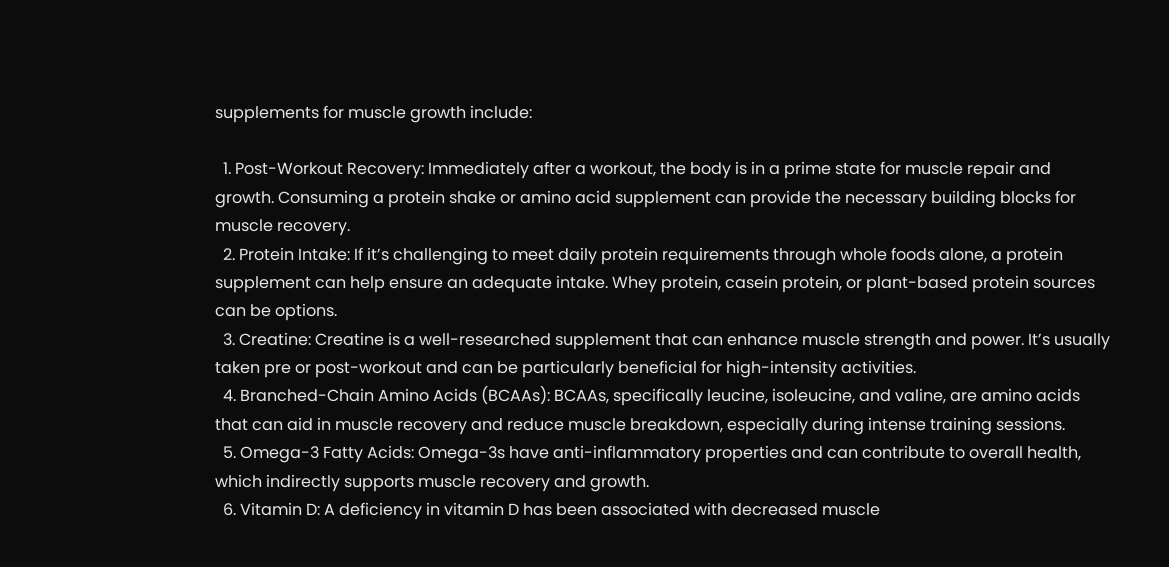supplements for muscle growth include:

  1. Post-Workout Recovery: Immediately after a workout, the body is in a prime state for muscle repair and growth. Consuming a protein shake or amino acid supplement can provide the necessary building blocks for muscle recovery.
  2. Protein Intake: If it’s challenging to meet daily protein requirements through whole foods alone, a protein supplement can help ensure an adequate intake. Whey protein, casein protein, or plant-based protein sources can be options.
  3. Creatine: Creatine is a well-researched supplement that can enhance muscle strength and power. It’s usually taken pre or post-workout and can be particularly beneficial for high-intensity activities.
  4. Branched-Chain Amino Acids (BCAAs): BCAAs, specifically leucine, isoleucine, and valine, are amino acids that can aid in muscle recovery and reduce muscle breakdown, especially during intense training sessions.
  5. Omega-3 Fatty Acids: Omega-3s have anti-inflammatory properties and can contribute to overall health, which indirectly supports muscle recovery and growth.
  6. Vitamin D: A deficiency in vitamin D has been associated with decreased muscle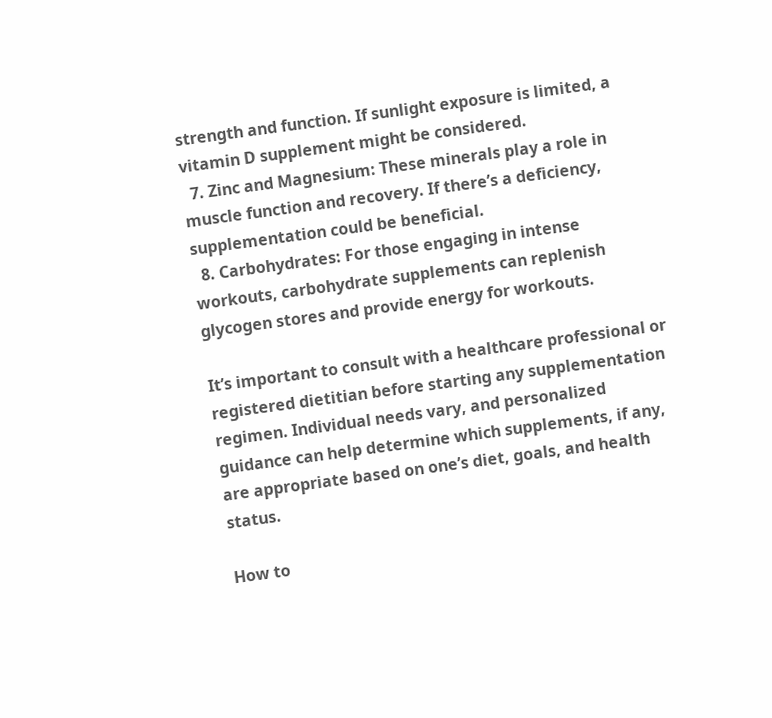strength and function. If sunlight exposure is limited, a vitamin D supplement might be considered.
  7. Zinc and Magnesium: These minerals play a role in muscle function and recovery. If there’s a deficiency, supplementation could be beneficial.
  8. Carbohydrates: For those engaging in intense workouts, carbohydrate supplements can replenish glycogen stores and provide energy for workouts.

It’s important to consult with a healthcare professional or registered dietitian before starting any supplementation regimen. Individual needs vary, and personalized guidance can help determine which supplements, if any, are appropriate based on one’s diet, goals, and health status.

How to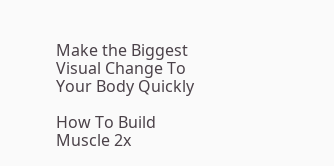Make the Biggest Visual Change To Your Body Quickly

How To Build Muscle 2x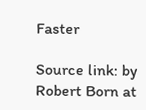Faster

Source link: by Robert Born at